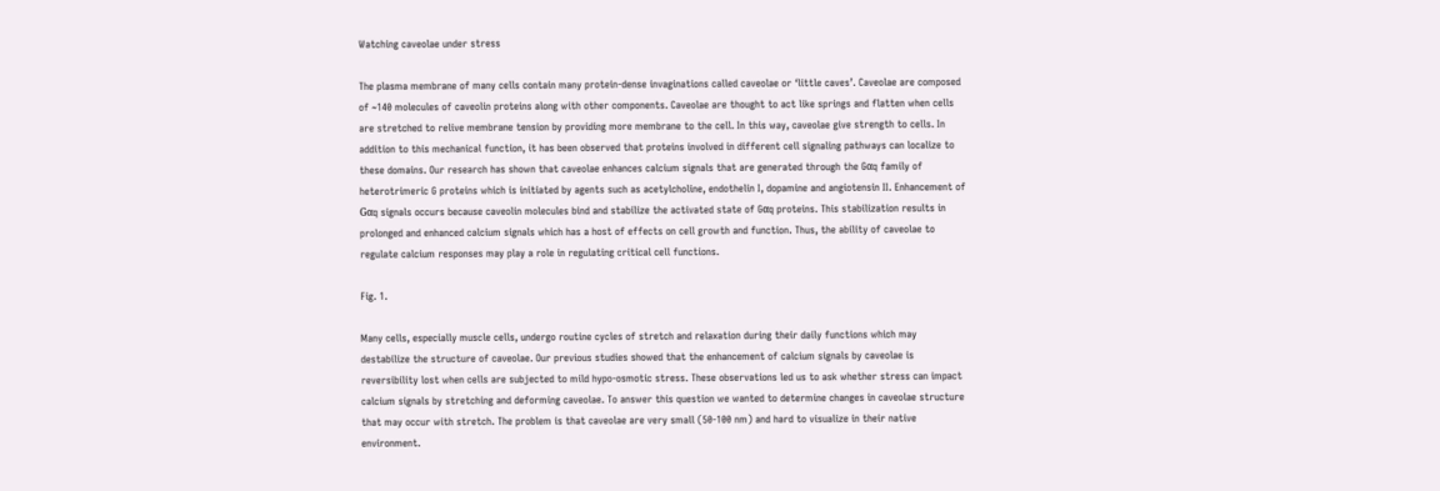Watching caveolae under stress

The plasma membrane of many cells contain many protein-dense invaginations called caveolae or ‘little caves’. Caveolae are composed of ~140 molecules of caveolin proteins along with other components. Caveolae are thought to act like springs and flatten when cells are stretched to relive membrane tension by providing more membrane to the cell. In this way, caveolae give strength to cells. In addition to this mechanical function, it has been observed that proteins involved in different cell signaling pathways can localize to these domains. Our research has shown that caveolae enhances calcium signals that are generated through the Gαq family of heterotrimeric G proteins which is initiated by agents such as acetylcholine, endothelin I, dopamine and angiotensin II. Enhancement of Gαq signals occurs because caveolin molecules bind and stabilize the activated state of Gαq proteins. This stabilization results in prolonged and enhanced calcium signals which has a host of effects on cell growth and function. Thus, the ability of caveolae to regulate calcium responses may play a role in regulating critical cell functions.

Fig. 1.

Many cells, especially muscle cells, undergo routine cycles of stretch and relaxation during their daily functions which may destabilize the structure of caveolae. Our previous studies showed that the enhancement of calcium signals by caveolae is reversibility lost when cells are subjected to mild hypo-osmotic stress. These observations led us to ask whether stress can impact calcium signals by stretching and deforming caveolae. To answer this question we wanted to determine changes in caveolae structure that may occur with stretch. The problem is that caveolae are very small (50-100 nm) and hard to visualize in their native environment.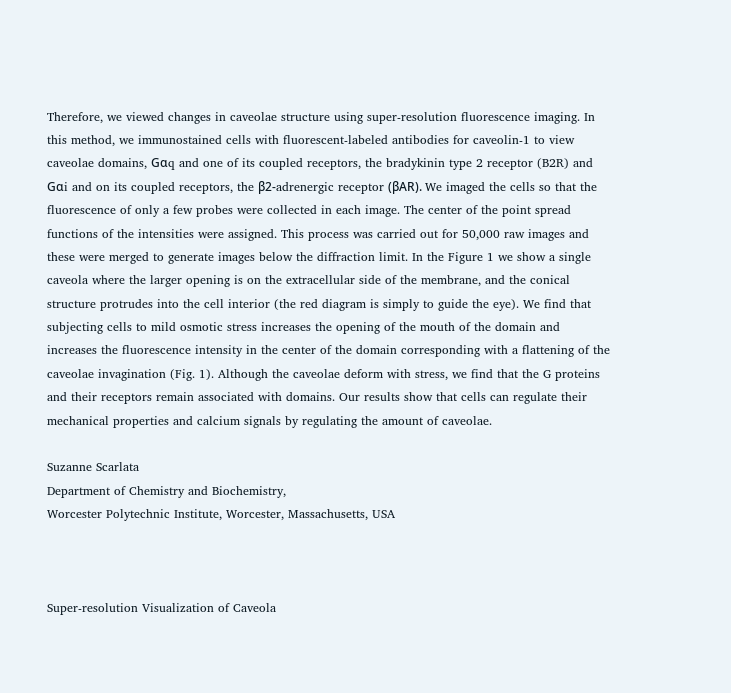Therefore, we viewed changes in caveolae structure using super-resolution fluorescence imaging. In this method, we immunostained cells with fluorescent-labeled antibodies for caveolin-1 to view caveolae domains, Gαq and one of its coupled receptors, the bradykinin type 2 receptor (B2R) and Gαi and on its coupled receptors, the β2-adrenergic receptor (βAR). We imaged the cells so that the fluorescence of only a few probes were collected in each image. The center of the point spread functions of the intensities were assigned. This process was carried out for 50,000 raw images and these were merged to generate images below the diffraction limit. In the Figure 1 we show a single caveola where the larger opening is on the extracellular side of the membrane, and the conical structure protrudes into the cell interior (the red diagram is simply to guide the eye). We find that subjecting cells to mild osmotic stress increases the opening of the mouth of the domain and increases the fluorescence intensity in the center of the domain corresponding with a flattening of the caveolae invagination (Fig. 1). Although the caveolae deform with stress, we find that the G proteins and their receptors remain associated with domains. Our results show that cells can regulate their mechanical properties and calcium signals by regulating the amount of caveolae.

Suzanne Scarlata
Department of Chemistry and Biochemistry,
Worcester Polytechnic Institute, Worcester, Massachusetts, USA



Super-resolution Visualization of Caveola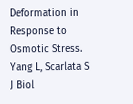Deformation in Response to Osmotic Stress.
Yang L, Scarlata S
J Biol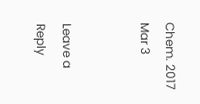Chem. 2017 Mar 3


Leave a Reply